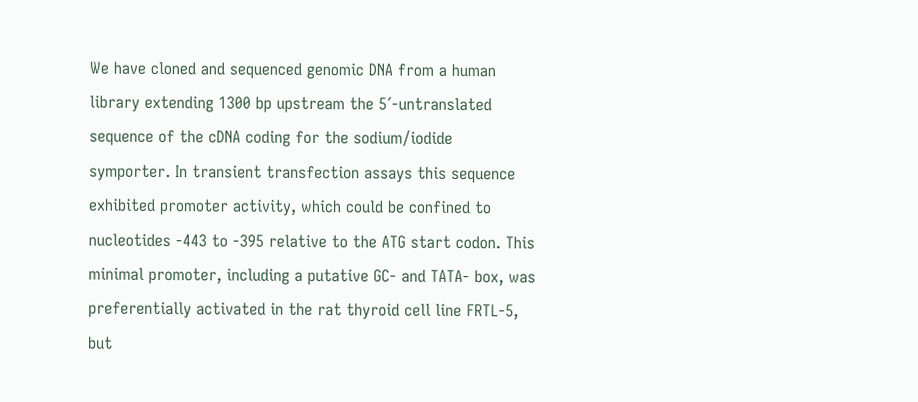We have cloned and sequenced genomic DNA from a human library extending 1300 bp upstream the 5´-untranslated sequence of the cDNA coding for the sodium/iodide symporter. In transient transfection assays this sequence exhibited promoter activity, which could be confined to nucleotides -443 to -395 relative to the ATG start codon. This minimal promoter, including a putative GC- and TATA- box, was preferentially activated in the rat thyroid cell line FRTL-5, but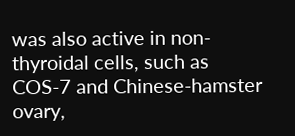was also active in non-thyroidal cells, such as COS-7 and Chinese-hamster ovary,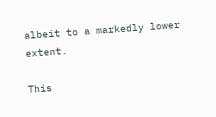albeit to a markedly lower extent.

This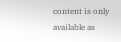content is only available as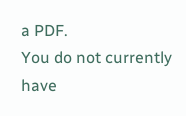a PDF.
You do not currently have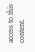access to this content.